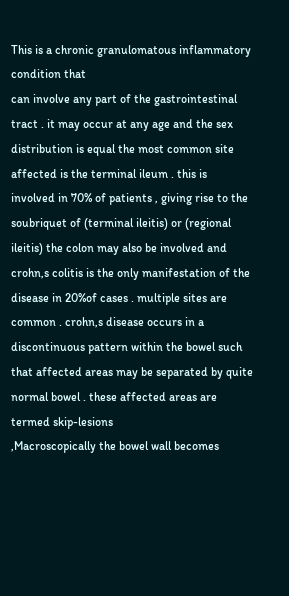This is a chronic granulomatous inflammatory condition that
can involve any part of the gastrointestinal tract . it may occur at any age and the sex distribution is equal the most common site affected is the terminal ileum . this is involved in 70% of patients , giving rise to the soubriquet of (terminal ileitis) or (regional ileitis) the colon may also be involved and crohn,s colitis is the only manifestation of the disease in 20%of cases . multiple sites are common . crohn,s disease occurs in a discontinuous pattern within the bowel such that affected areas may be separated by quite normal bowel . these affected areas are termed skip-lesions
,Macroscopically the bowel wall becomes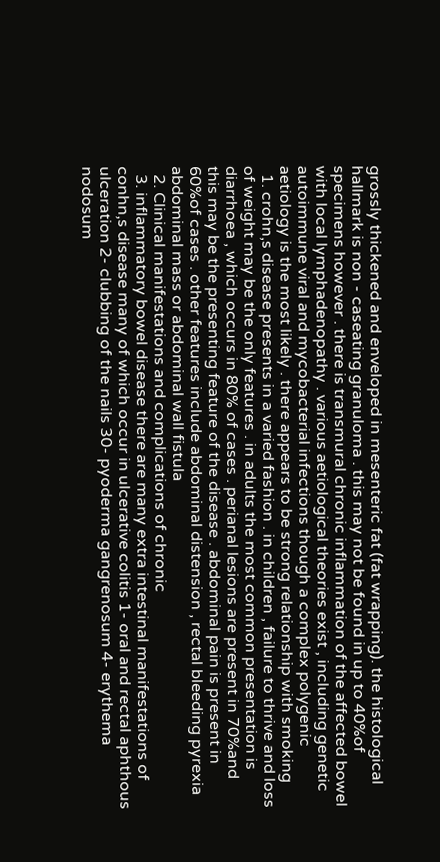grossly thickened and enveloped in mesenteric fat (fat wrapping). the histological hallmark is non - caseating granuloma . this may not be found in up to 40%of specimens however . there is transmural chronic inflammation of the affected bowel with local lymphadenopathy . various aetiological theories exist , including genetic autoimmune viral and mycobacterial infections though a complex polygenic aetiology is the most likely . there appears to be strong relationship with smoking
  1. crohn,s disease presents in a varied fashion . in children , failure to thrive and loss of weight may be the only features . in adults the most common presentation is diarrhoea , which occurs in 80% of cases . perianal lesions are present in 70%and this may be the presenting feature of the disease . abdominal pain is present in 60%of cases . other features include abdominal distension , rectal bleeding pyrexia abdominal mass or abdominal wall fistula
  2. Clinical manifestations and complications of chronic
  3. inflammatory bowel disease there are many extra intestinal manifestations of conhn,s disease many of which occur in ulcerative colitis 1- oral and rectal aphthous ulceration 2- clubbing of the nails 30- pyoderma gangrenosum 4- erythema nodosum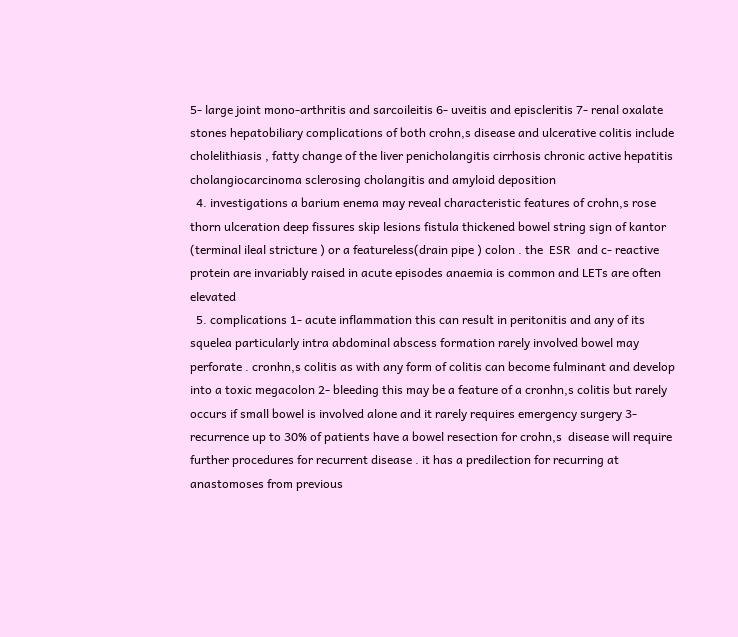5- large joint mono-arthritis and sarcoileitis 6- uveitis and episcleritis 7- renal oxalate stones hepatobiliary complications of both crohn,s disease and ulcerative colitis include cholelithiasis , fatty change of the liver penicholangitis cirrhosis chronic active hepatitis cholangiocarcinoma sclerosing cholangitis and amyloid deposition
  4. investigations a barium enema may reveal characteristic features of crohn,s rose thorn ulceration deep fissures skip lesions fistula thickened bowel string sign of kantor (terminal ileal stricture ) or a featureless(drain pipe ) colon . the  ESR  and c- reactive protein are invariably raised in acute episodes anaemia is common and LETs are often elevated
  5. complications 1- acute inflammation this can result in peritonitis and any of its squelea particularly intra abdominal abscess formation rarely involved bowel may perforate . cronhn,s colitis as with any form of colitis can become fulminant and develop into a toxic megacolon 2- bleeding this may be a feature of a cronhn,s colitis but rarely occurs if small bowel is involved alone and it rarely requires emergency surgery 3- recurrence up to 30% of patients have a bowel resection for crohn,s  disease will require further procedures for recurrent disease . it has a predilection for recurring at anastomoses from previous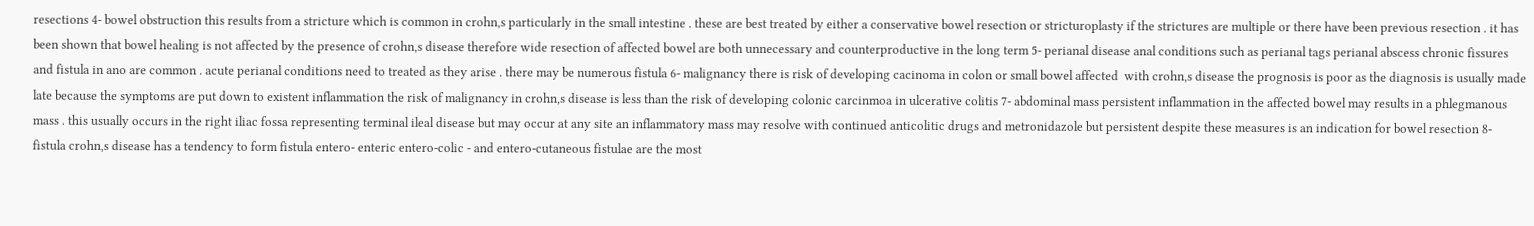resections 4- bowel obstruction this results from a stricture which is common in crohn,s particularly in the small intestine . these are best treated by either a conservative bowel resection or stricturoplasty if the strictures are multiple or there have been previous resection . it has been shown that bowel healing is not affected by the presence of crohn,s disease therefore wide resection of affected bowel are both unnecessary and counterproductive in the long term 5- perianal disease anal conditions such as perianal tags perianal abscess chronic fissures and fistula in ano are common . acute perianal conditions need to treated as they arise . there may be numerous fistula 6- malignancy there is risk of developing cacinoma in colon or small bowel affected  with crohn,s disease the prognosis is poor as the diagnosis is usually made late because the symptoms are put down to existent inflammation the risk of malignancy in crohn,s disease is less than the risk of developing colonic carcinmoa in ulcerative colitis 7- abdominal mass persistent inflammation in the affected bowel may results in a phlegmanous mass . this usually occurs in the right iliac fossa representing terminal ileal disease but may occur at any site an inflammatory mass may resolve with continued anticolitic drugs and metronidazole but persistent despite these measures is an indication for bowel resection 8- fistula crohn,s disease has a tendency to form fistula entero- enteric entero-colic - and entero-cutaneous fistulae are the most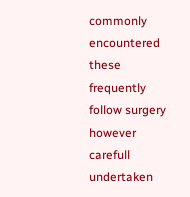commonly encountered these frequently follow surgery however carefull undertaken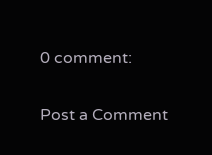0 comment:

Post a Comment